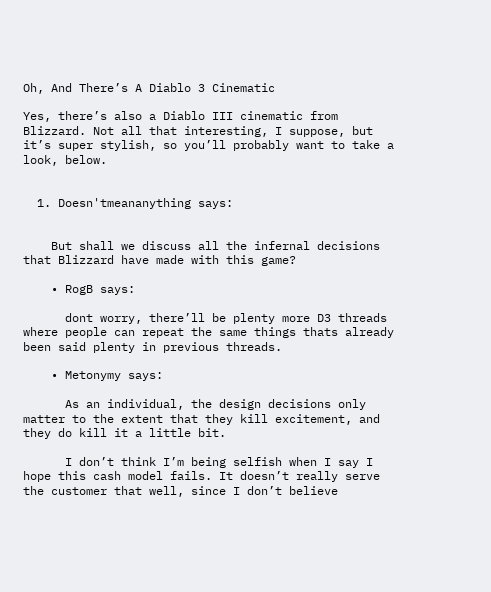Oh, And There’s A Diablo 3 Cinematic

Yes, there’s also a Diablo III cinematic from Blizzard. Not all that interesting, I suppose, but it’s super stylish, so you’ll probably want to take a look, below.


  1. Doesn'tmeananything says:


    But shall we discuss all the infernal decisions that Blizzard have made with this game?

    • RogB says:

      dont worry, there’ll be plenty more D3 threads where people can repeat the same things thats already been said plenty in previous threads.

    • Metonymy says:

      As an individual, the design decisions only matter to the extent that they kill excitement, and they do kill it a little bit.

      I don’t think I’m being selfish when I say I hope this cash model fails. It doesn’t really serve the customer that well, since I don’t believe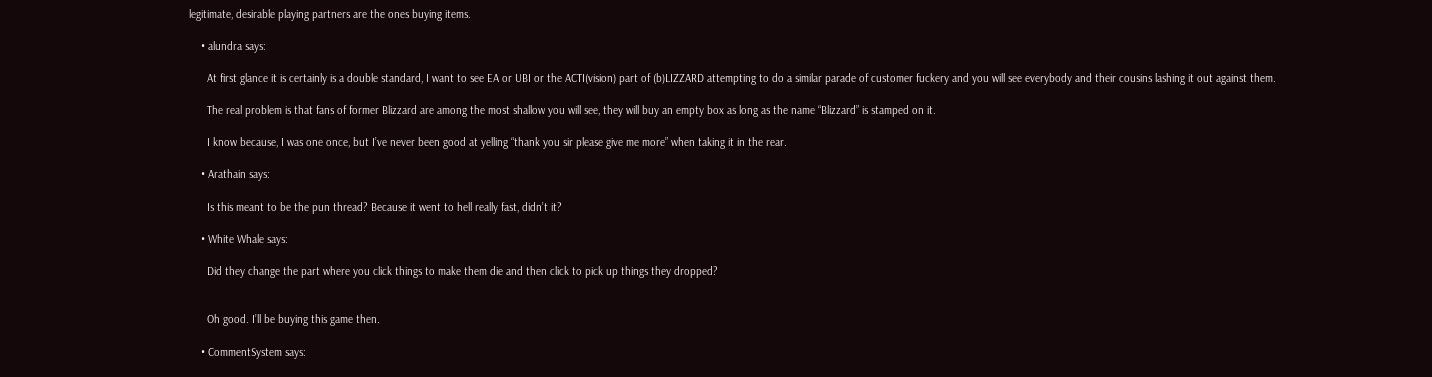legitimate, desirable playing partners are the ones buying items.

    • alundra says:

      At first glance it is certainly is a double standard, I want to see EA or UBI or the ACTI(vision) part of (b)LIZZARD attempting to do a similar parade of customer fuckery and you will see everybody and their cousins lashing it out against them.

      The real problem is that fans of former Blizzard are among the most shallow you will see, they will buy an empty box as long as the name “Blizzard” is stamped on it.

      I know because, I was one once, but I’ve never been good at yelling “thank you sir please give me more” when taking it in the rear.

    • Arathain says:

      Is this meant to be the pun thread? Because it went to hell really fast, didn’t it?

    • White Whale says:

      Did they change the part where you click things to make them die and then click to pick up things they dropped?


      Oh good. I’ll be buying this game then.

    • CommentSystem says: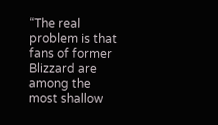“The real problem is that fans of former Blizzard are among the most shallow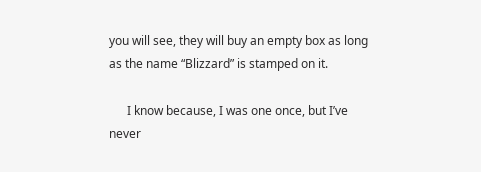you will see, they will buy an empty box as long as the name “Blizzard” is stamped on it.

      I know because, I was one once, but I’ve never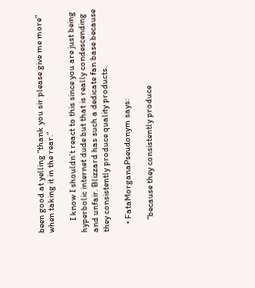been good at yelling “thank you sir please give me more” when taking it in the rear.”

      I know I shouldn’t react to this since you are just being hyperbolic internet dude but that is really condescending and unfair. Blizzard has such a dedicate fan base because they consistently produce quality products.

    • FataMorganaPseudonym says:

      “because they consistently produce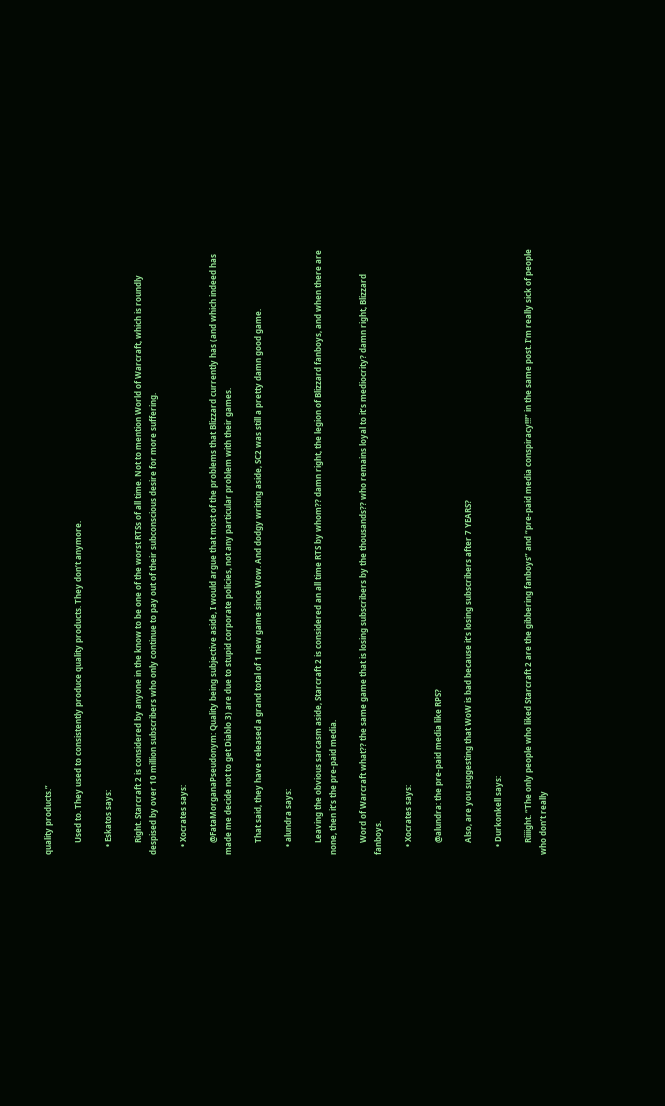quality products.”

      Used to. They used to consistently produce quality products. They don’t anymore.

    • Eskatos says:

      Right. Starcraft 2 is considered by anyone in the know to be one of the worst RTSs of all time. Not to mention World of Warcraft, which is roundly despised by over 10 million subscribers who only continue to pay out of their subconscious desire for more suffering.

    • Xocrates says:

      @FataMorganaPseudonym: Quality being subjective aside, I would argue that most of the problems that Blizzard currently has (and which indeed has made me decide not to get Diablo 3) are due to stupid corporate policies, not any particular problem with their games.

      That said, they have released a grand total of 1 new game since Wow. And dodgy writing aside, SC2 was still a pretty damn good game.

    • alundra says:

      Leaving the obvious sarcasm aside, Starcraft 2 is considered an all time RTS by whom?? damn right, the legion of Blizzard fanboys, and when there are none, then it’s the pre-paid media.

      Word of Warcraft what?? the same game that is losing subscribers by the thousands?? who remains loyal to it’s mediocrity? damn right, Blizzard fanboys.

    • Xocrates says:

      @alundra: the pre-paid media like RPS?

      Also, are you suggesting that WoW is bad because it’s losing subscribers after 7 YEARS?

    • Durkonkell says:

      Riiiight. “The only people who liked Starcraft 2 are the gibbering fanboys” and “pre-paid media conspiracy!!!” in the same post. I’m really sick of people who don’t really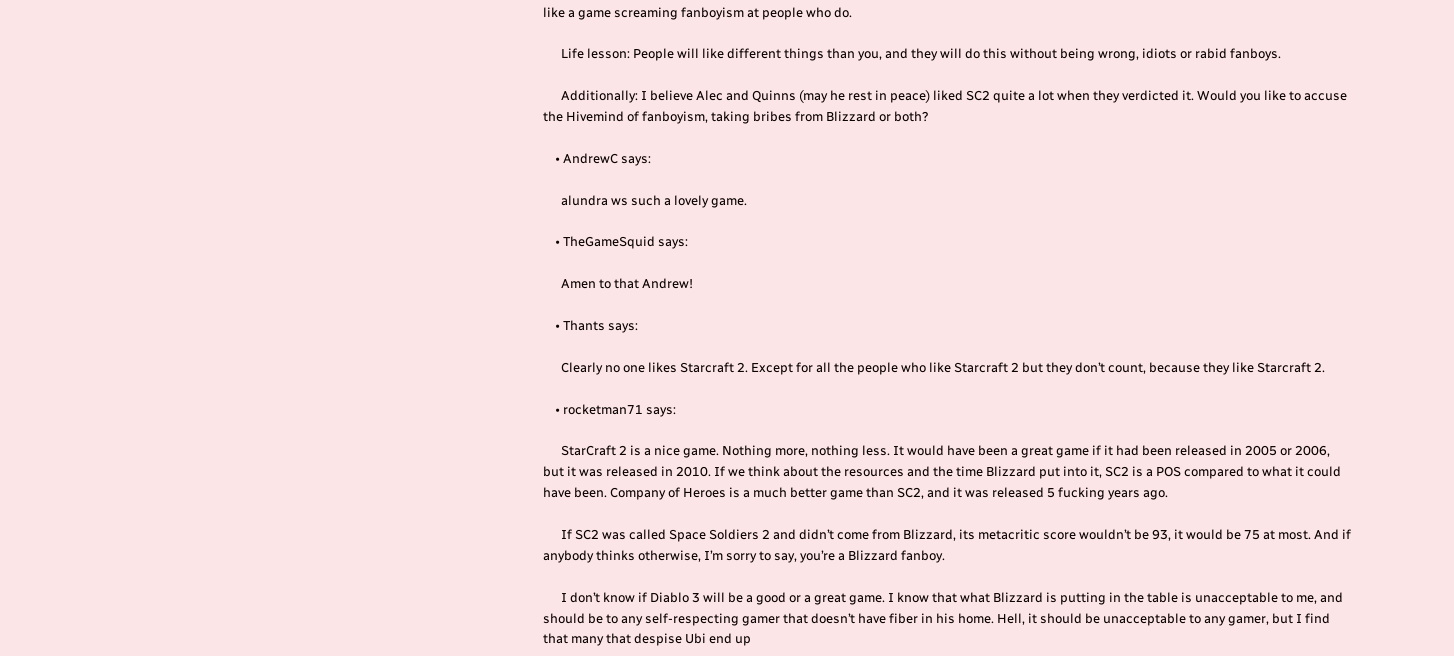like a game screaming fanboyism at people who do.

      Life lesson: People will like different things than you, and they will do this without being wrong, idiots or rabid fanboys.

      Additionally: I believe Alec and Quinns (may he rest in peace) liked SC2 quite a lot when they verdicted it. Would you like to accuse the Hivemind of fanboyism, taking bribes from Blizzard or both?

    • AndrewC says:

      alundra ws such a lovely game.

    • TheGameSquid says:

      Amen to that Andrew!

    • Thants says:

      Clearly no one likes Starcraft 2. Except for all the people who like Starcraft 2 but they don’t count, because they like Starcraft 2.

    • rocketman71 says:

      StarCraft 2 is a nice game. Nothing more, nothing less. It would have been a great game if it had been released in 2005 or 2006, but it was released in 2010. If we think about the resources and the time Blizzard put into it, SC2 is a POS compared to what it could have been. Company of Heroes is a much better game than SC2, and it was released 5 fucking years ago.

      If SC2 was called Space Soldiers 2 and didn’t come from Blizzard, its metacritic score wouldn’t be 93, it would be 75 at most. And if anybody thinks otherwise, I’m sorry to say, you’re a Blizzard fanboy.

      I don’t know if Diablo 3 will be a good or a great game. I know that what Blizzard is putting in the table is unacceptable to me, and should be to any self-respecting gamer that doesn’t have fiber in his home. Hell, it should be unacceptable to any gamer, but I find that many that despise Ubi end up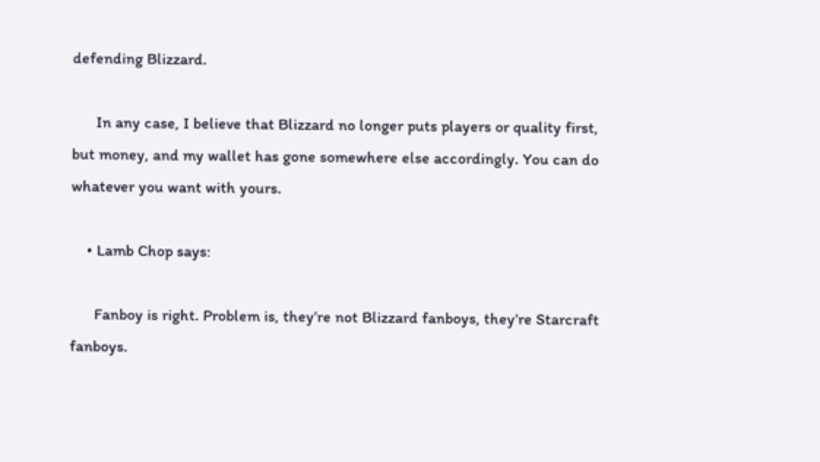defending Blizzard.

      In any case, I believe that Blizzard no longer puts players or quality first, but money, and my wallet has gone somewhere else accordingly. You can do whatever you want with yours.

    • Lamb Chop says:

      Fanboy is right. Problem is, they’re not Blizzard fanboys, they’re Starcraft fanboys.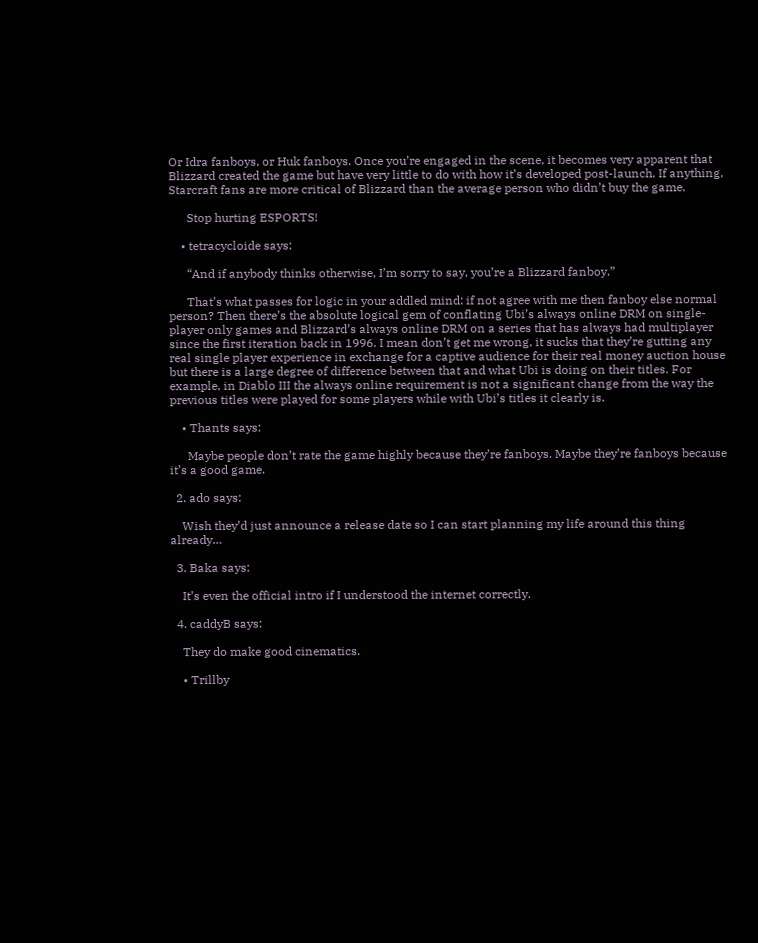Or Idra fanboys, or Huk fanboys. Once you’re engaged in the scene, it becomes very apparent that Blizzard created the game but have very little to do with how it’s developed post-launch. If anything, Starcraft fans are more critical of Blizzard than the average person who didn’t buy the game.

      Stop hurting ESPORTS!

    • tetracycloide says:

      “And if anybody thinks otherwise, I’m sorry to say, you’re a Blizzard fanboy.”

      That’s what passes for logic in your addled mind: if not agree with me then fanboy else normal person? Then there’s the absolute logical gem of conflating Ubi’s always online DRM on single-player only games and Blizzard’s always online DRM on a series that has always had multiplayer since the first iteration back in 1996. I mean don’t get me wrong, it sucks that they’re gutting any real single player experience in exchange for a captive audience for their real money auction house but there is a large degree of difference between that and what Ubi is doing on their titles. For example, in Diablo III the always online requirement is not a significant change from the way the previous titles were played for some players while with Ubi’s titles it clearly is.

    • Thants says:

      Maybe people don’t rate the game highly because they’re fanboys. Maybe they’re fanboys because it’s a good game.

  2. ado says:

    Wish they’d just announce a release date so I can start planning my life around this thing already…

  3. Baka says:

    It’s even the official intro if I understood the internet correctly.

  4. caddyB says:

    They do make good cinematics.

    • Trillby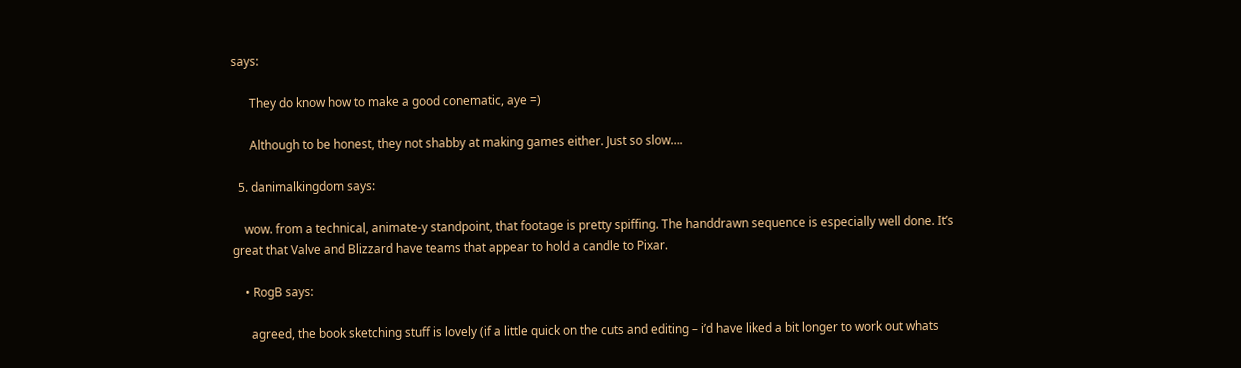says:

      They do know how to make a good conematic, aye =)

      Although to be honest, they not shabby at making games either. Just so slow….

  5. danimalkingdom says:

    wow. from a technical, animate-y standpoint, that footage is pretty spiffing. The handdrawn sequence is especially well done. It’s great that Valve and Blizzard have teams that appear to hold a candle to Pixar.

    • RogB says:

      agreed, the book sketching stuff is lovely (if a little quick on the cuts and editing – i’d have liked a bit longer to work out whats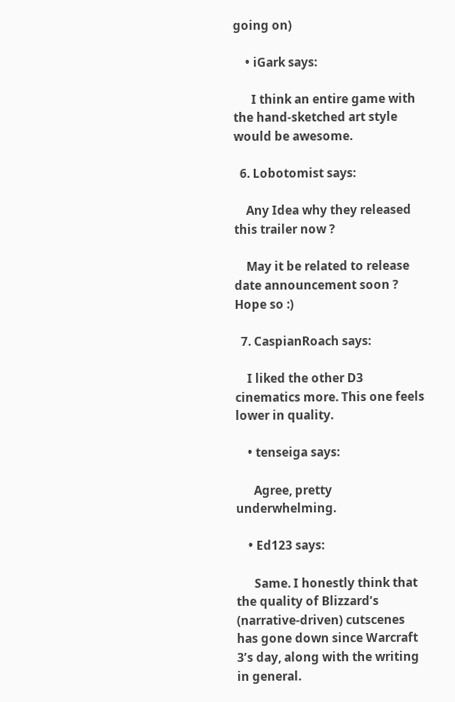going on)

    • iGark says:

      I think an entire game with the hand-sketched art style would be awesome.

  6. Lobotomist says:

    Any Idea why they released this trailer now ?

    May it be related to release date announcement soon ? Hope so :)

  7. CaspianRoach says:

    I liked the other D3 cinematics more. This one feels lower in quality.

    • tenseiga says:

      Agree, pretty underwhelming.

    • Ed123 says:

      Same. I honestly think that the quality of Blizzard’s (narrative-driven) cutscenes has gone down since Warcraft 3’s day, along with the writing in general.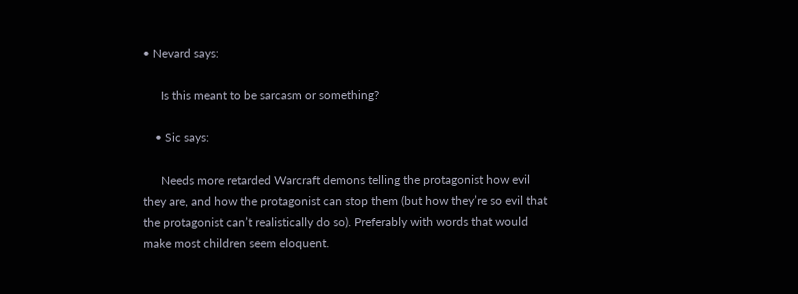• Nevard says:

      Is this meant to be sarcasm or something?

    • Sic says:

      Needs more retarded Warcraft demons telling the protagonist how evil they are, and how the protagonist can stop them (but how they’re so evil that the protagonist can’t realistically do so). Preferably with words that would make most children seem eloquent.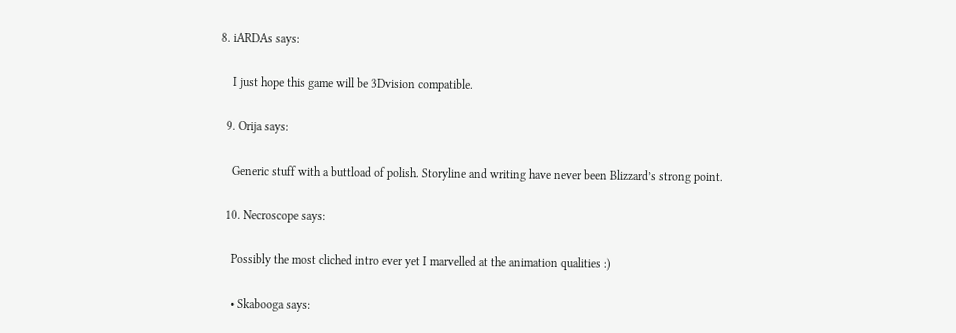8. iARDAs says:

    I just hope this game will be 3Dvision compatible.

  9. Orija says:

    Generic stuff with a buttload of polish. Storyline and writing have never been Blizzard’s strong point.

  10. Necroscope says:

    Possibly the most cliched intro ever yet I marvelled at the animation qualities :)

    • Skabooga says: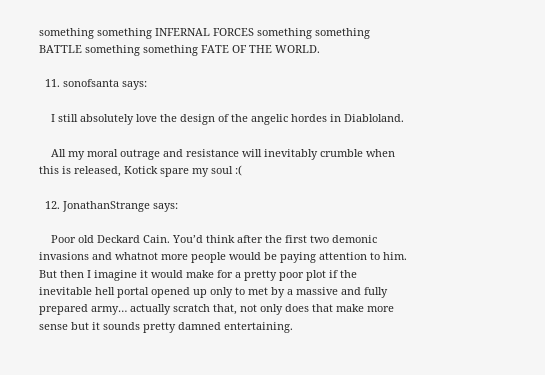something something INFERNAL FORCES something something BATTLE something something FATE OF THE WORLD.

  11. sonofsanta says:

    I still absolutely love the design of the angelic hordes in Diabloland.

    All my moral outrage and resistance will inevitably crumble when this is released, Kotick spare my soul :(

  12. JonathanStrange says:

    Poor old Deckard Cain. You’d think after the first two demonic invasions and whatnot more people would be paying attention to him. But then I imagine it would make for a pretty poor plot if the inevitable hell portal opened up only to met by a massive and fully prepared army… actually scratch that, not only does that make more sense but it sounds pretty damned entertaining.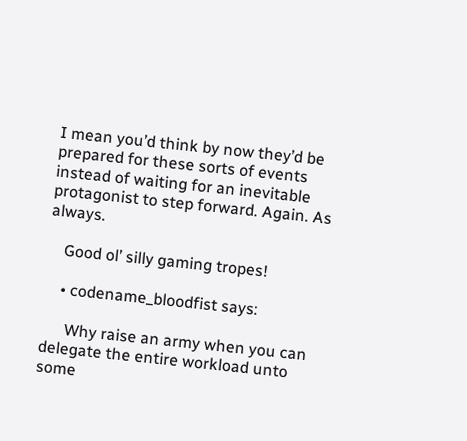I mean you’d think by now they’d be prepared for these sorts of events instead of waiting for an inevitable protagonist to step forward. Again. As always.

    Good ol’ silly gaming tropes!

    • codename_bloodfist says:

      Why raise an army when you can delegate the entire workload unto some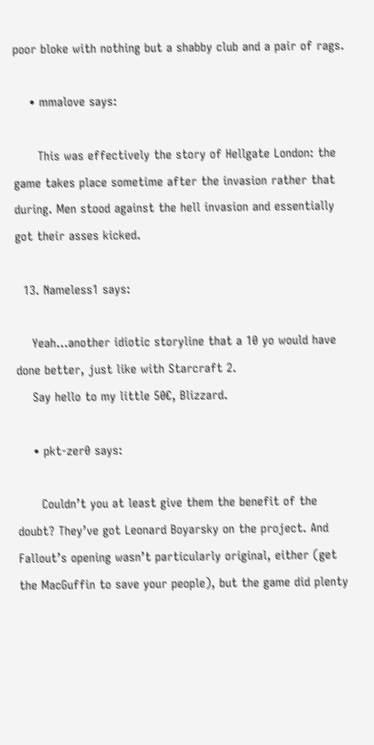poor bloke with nothing but a shabby club and a pair of rags.

    • mmalove says:

      This was effectively the story of Hellgate London: the game takes place sometime after the invasion rather that during. Men stood against the hell invasion and essentially got their asses kicked.

  13. Nameless1 says:

    Yeah…another idiotic storyline that a 10 yo would have done better, just like with Starcraft 2.
    Say hello to my little 50€, Blizzard.

    • pkt-zer0 says:

      Couldn’t you at least give them the benefit of the doubt? They’ve got Leonard Boyarsky on the project. And Fallout’s opening wasn’t particularly original, either (get the MacGuffin to save your people), but the game did plenty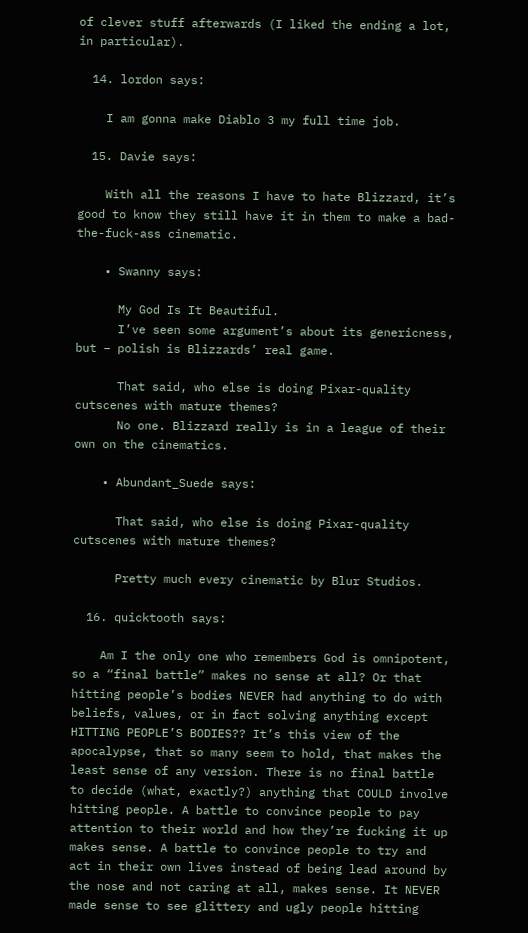of clever stuff afterwards (I liked the ending a lot, in particular).

  14. lordon says:

    I am gonna make Diablo 3 my full time job.

  15. Davie says:

    With all the reasons I have to hate Blizzard, it’s good to know they still have it in them to make a bad-the-fuck-ass cinematic.

    • Swanny says:

      My God Is It Beautiful.
      I’ve seen some argument’s about its genericness, but – polish is Blizzards’ real game.

      That said, who else is doing Pixar-quality cutscenes with mature themes?
      No one. Blizzard really is in a league of their own on the cinematics.

    • Abundant_Suede says:

      That said, who else is doing Pixar-quality cutscenes with mature themes?

      Pretty much every cinematic by Blur Studios.

  16. quicktooth says:

    Am I the only one who remembers God is omnipotent, so a “final battle” makes no sense at all? Or that hitting people’s bodies NEVER had anything to do with beliefs, values, or in fact solving anything except HITTING PEOPLE’S BODIES?? It’s this view of the apocalypse, that so many seem to hold, that makes the least sense of any version. There is no final battle to decide (what, exactly?) anything that COULD involve hitting people. A battle to convince people to pay attention to their world and how they’re fucking it up makes sense. A battle to convince people to try and act in their own lives instead of being lead around by the nose and not caring at all, makes sense. It NEVER made sense to see glittery and ugly people hitting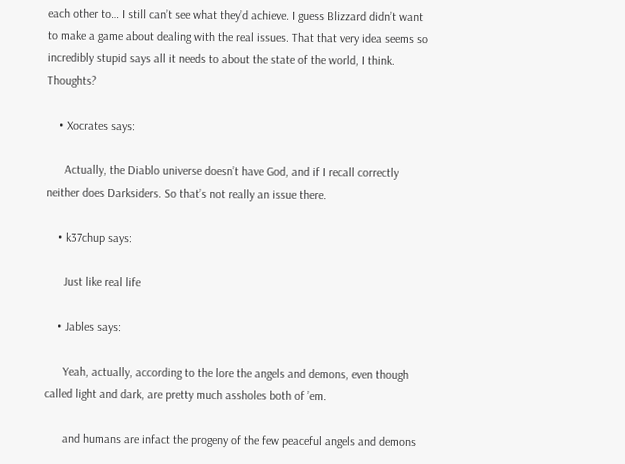each other to… I still can’t see what they’d achieve. I guess Blizzard didn’t want to make a game about dealing with the real issues. That that very idea seems so incredibly stupid says all it needs to about the state of the world, I think. Thoughts?

    • Xocrates says:

      Actually, the Diablo universe doesn’t have God, and if I recall correctly neither does Darksiders. So that’s not really an issue there.

    • k37chup says:

      Just like real life

    • Jables says:

      Yeah, actually, according to the lore the angels and demons, even though called light and dark, are pretty much assholes both of ’em.

      and humans are infact the progeny of the few peaceful angels and demons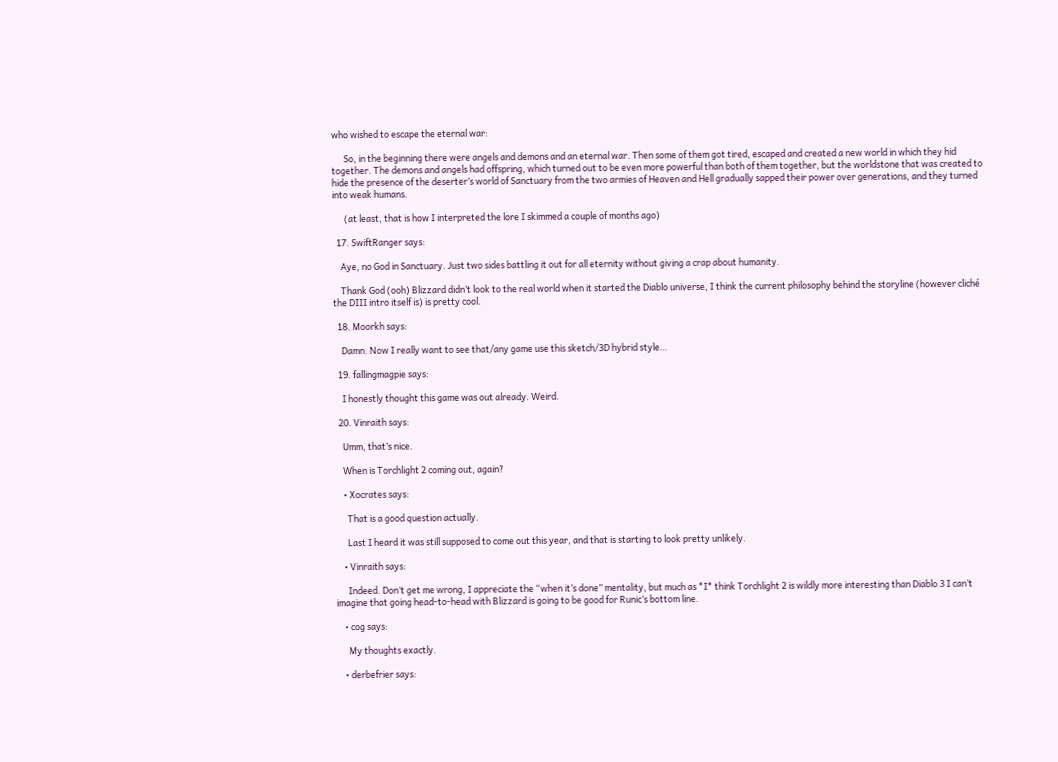who wished to escape the eternal war:

      So, in the beginning there were angels and demons and an eternal war. Then some of them got tired, escaped and created a new world in which they hid together. The demons and angels had offspring, which turned out to be even more powerful than both of them together, but the worldstone that was created to hide the presence of the deserter’s world of Sanctuary from the two armies of Heaven and Hell gradually sapped their power over generations, and they turned into weak humans.

      (at least, that is how I interpreted the lore I skimmed a couple of months ago)

  17. SwiftRanger says:

    Aye, no God in Sanctuary. Just two sides battling it out for all eternity without giving a crap about humanity.

    Thank God (ooh) Blizzard didn’t look to the real world when it started the Diablo universe, I think the current philosophy behind the storyline (however cliché the DIII intro itself is) is pretty cool.

  18. Moorkh says:

    Damn. Now I really want to see that/any game use this sketch/3D hybrid style…

  19. fallingmagpie says:

    I honestly thought this game was out already. Weird.

  20. Vinraith says:

    Umm, that’s nice.

    When is Torchlight 2 coming out, again?

    • Xocrates says:

      That is a good question actually.

      Last I heard it was still supposed to come out this year, and that is starting to look pretty unlikely.

    • Vinraith says:

      Indeed. Don’t get me wrong, I appreciate the “when it’s done” mentality, but much as *I* think Torchlight 2 is wildly more interesting than Diablo 3 I can’t imagine that going head-to-head with Blizzard is going to be good for Runic’s bottom line.

    • cog says:

      My thoughts exactly.

    • derbefrier says: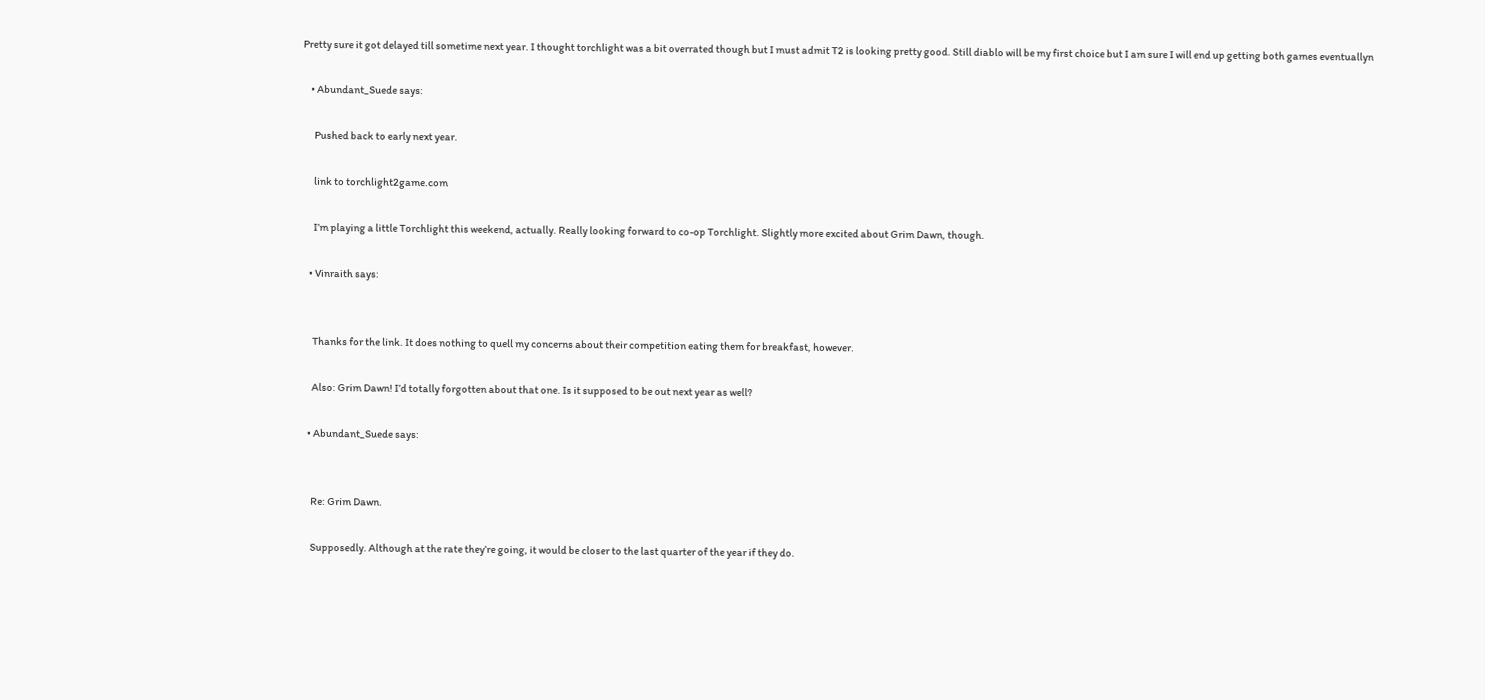Pretty sure it got delayed till sometime next year. I thought torchlight was a bit overrated though but I must admit T2 is looking pretty good. Still diablo will be my first choice but I am sure I will end up getting both games eventuallyn

    • Abundant_Suede says:

      Pushed back to early next year.

      link to torchlight2game.com

      I’m playing a little Torchlight this weekend, actually. Really looking forward to co-op Torchlight. Slightly more excited about Grim Dawn, though.

    • Vinraith says:


      Thanks for the link. It does nothing to quell my concerns about their competition eating them for breakfast, however.

      Also: Grim Dawn! I’d totally forgotten about that one. Is it supposed to be out next year as well?

    • Abundant_Suede says:


      Re: Grim Dawn.

      Supposedly. Although at the rate they’re going, it would be closer to the last quarter of the year if they do.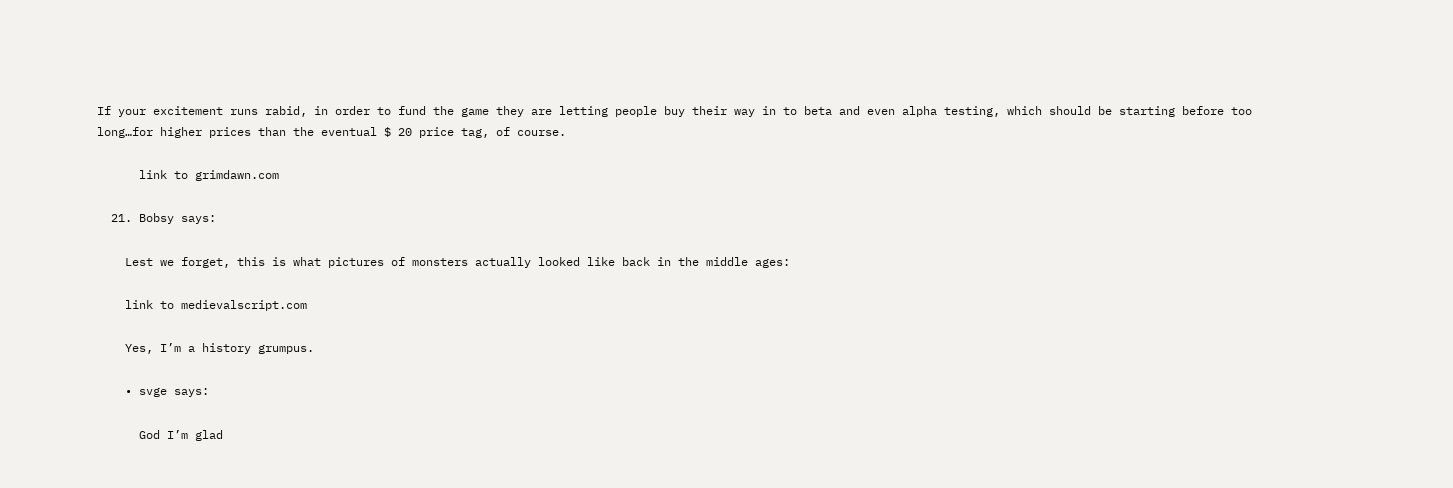If your excitement runs rabid, in order to fund the game they are letting people buy their way in to beta and even alpha testing, which should be starting before too long…for higher prices than the eventual $ 20 price tag, of course.

      link to grimdawn.com

  21. Bobsy says:

    Lest we forget, this is what pictures of monsters actually looked like back in the middle ages:

    link to medievalscript.com

    Yes, I’m a history grumpus.

    • svge says:

      God I’m glad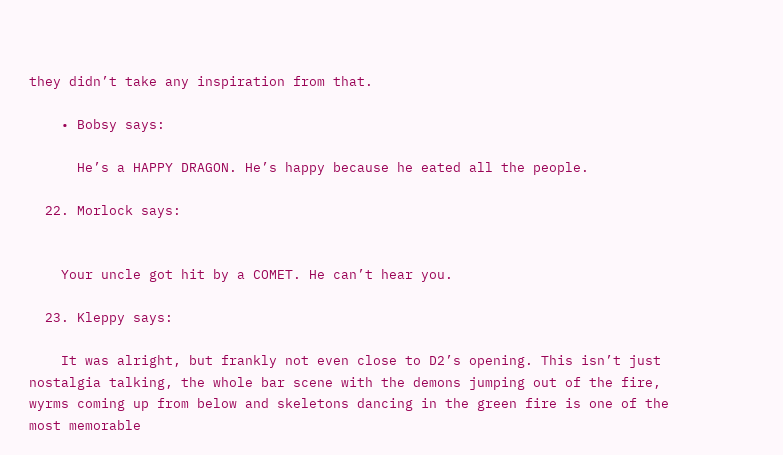they didn’t take any inspiration from that.

    • Bobsy says:

      He’s a HAPPY DRAGON. He’s happy because he eated all the people.

  22. Morlock says:


    Your uncle got hit by a COMET. He can’t hear you.

  23. Kleppy says:

    It was alright, but frankly not even close to D2’s opening. This isn’t just nostalgia talking, the whole bar scene with the demons jumping out of the fire, wyrms coming up from below and skeletons dancing in the green fire is one of the most memorable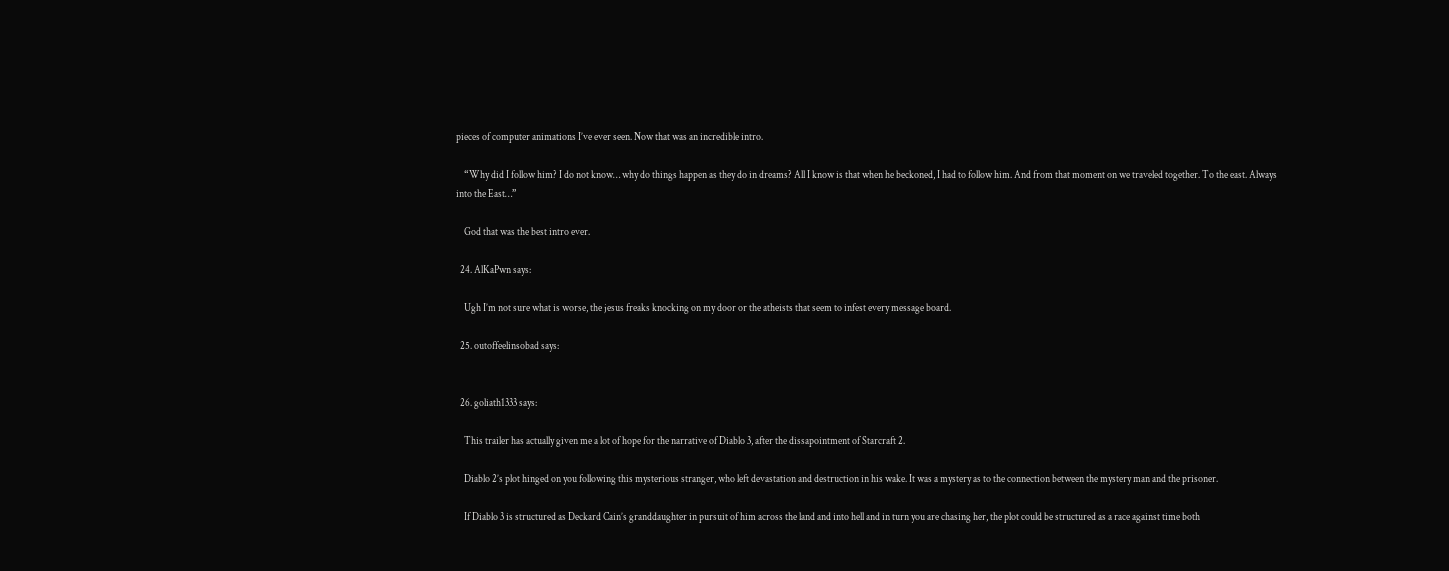pieces of computer animations I’ve ever seen. Now that was an incredible intro.

    “Why did I follow him? I do not know… why do things happen as they do in dreams? All I know is that when he beckoned, I had to follow him. And from that moment on we traveled together. To the east. Always into the East…”

    God that was the best intro ever.

  24. AlKaPwn says:

    Ugh I’m not sure what is worse, the jesus freaks knocking on my door or the atheists that seem to infest every message board.

  25. outoffeelinsobad says:


  26. goliath1333 says:

    This trailer has actually given me a lot of hope for the narrative of Diablo 3, after the dissapointment of Starcraft 2.

    Diablo 2’s plot hinged on you following this mysterious stranger, who left devastation and destruction in his wake. It was a mystery as to the connection between the mystery man and the prisoner.

    If Diablo 3 is structured as Deckard Cain’s granddaughter in pursuit of him across the land and into hell and in turn you are chasing her, the plot could be structured as a race against time both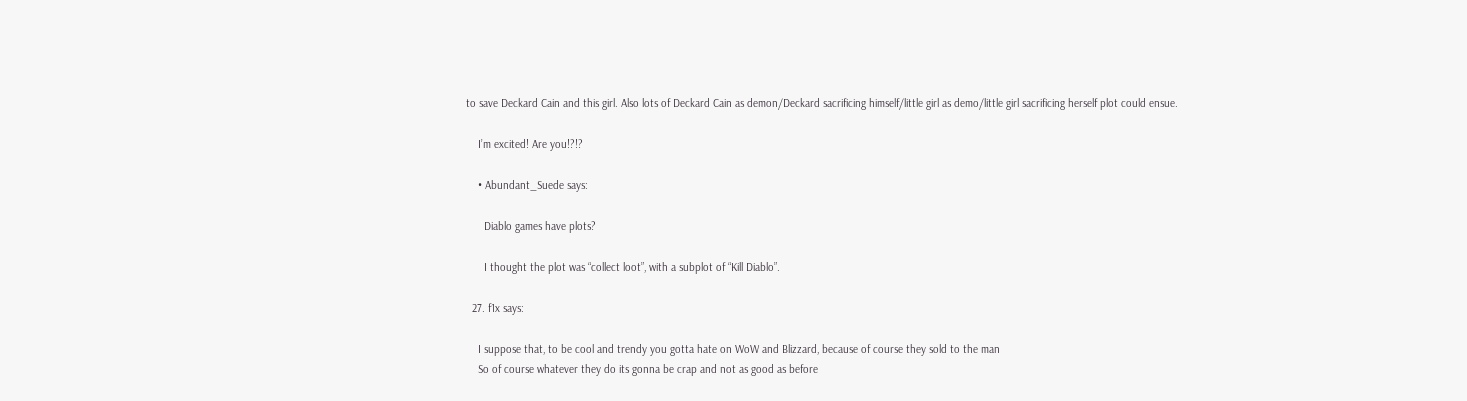to save Deckard Cain and this girl. Also lots of Deckard Cain as demon/Deckard sacrificing himself/little girl as demo/little girl sacrificing herself plot could ensue.

    I’m excited! Are you!?!?

    • Abundant_Suede says:

      Diablo games have plots?

      I thought the plot was “collect loot”, with a subplot of “Kill Diablo”.

  27. f1x says:

    I suppose that, to be cool and trendy you gotta hate on WoW and Blizzard, because of course they sold to the man
    So of course whatever they do its gonna be crap and not as good as before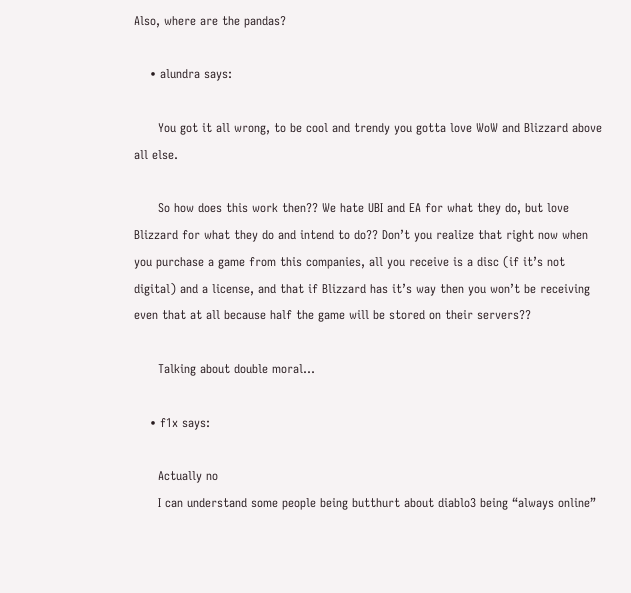Also, where are the pandas?

    • alundra says:

      You got it all wrong, to be cool and trendy you gotta love WoW and Blizzard above all else.

      So how does this work then?? We hate UBI and EA for what they do, but love Blizzard for what they do and intend to do?? Don’t you realize that right now when you purchase a game from this companies, all you receive is a disc (if it’s not digital) and a license, and that if Blizzard has it’s way then you won’t be receiving even that at all because half the game will be stored on their servers??

      Talking about double moral…

    • f1x says:

      Actually no
      I can understand some people being butthurt about diablo3 being “always online”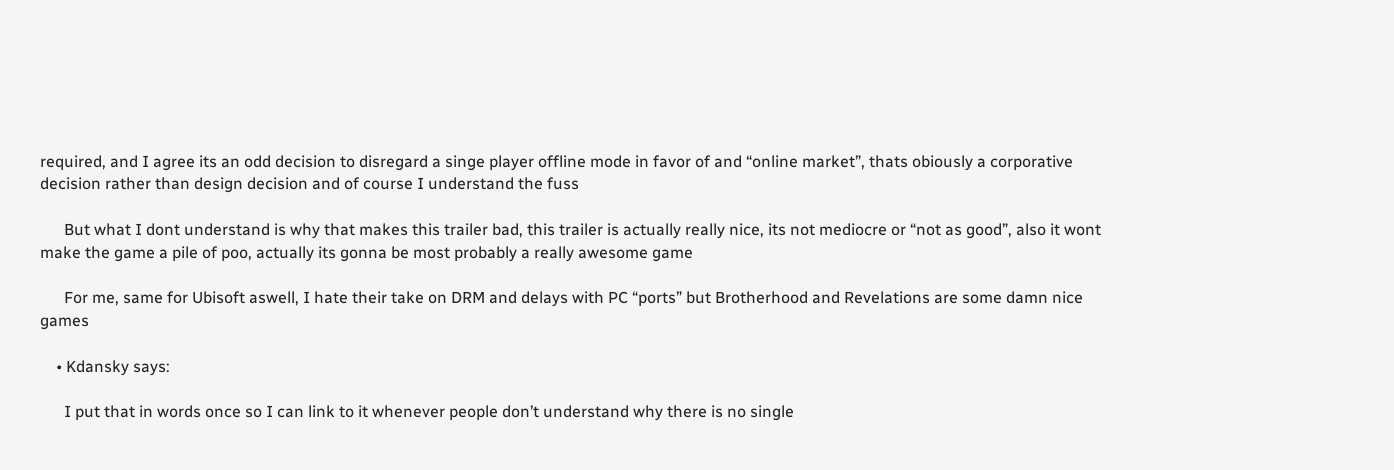required, and I agree its an odd decision to disregard a singe player offline mode in favor of and “online market”, thats obiously a corporative decision rather than design decision and of course I understand the fuss

      But what I dont understand is why that makes this trailer bad, this trailer is actually really nice, its not mediocre or “not as good”, also it wont make the game a pile of poo, actually its gonna be most probably a really awesome game

      For me, same for Ubisoft aswell, I hate their take on DRM and delays with PC “ports” but Brotherhood and Revelations are some damn nice games

    • Kdansky says:

      I put that in words once so I can link to it whenever people don’t understand why there is no single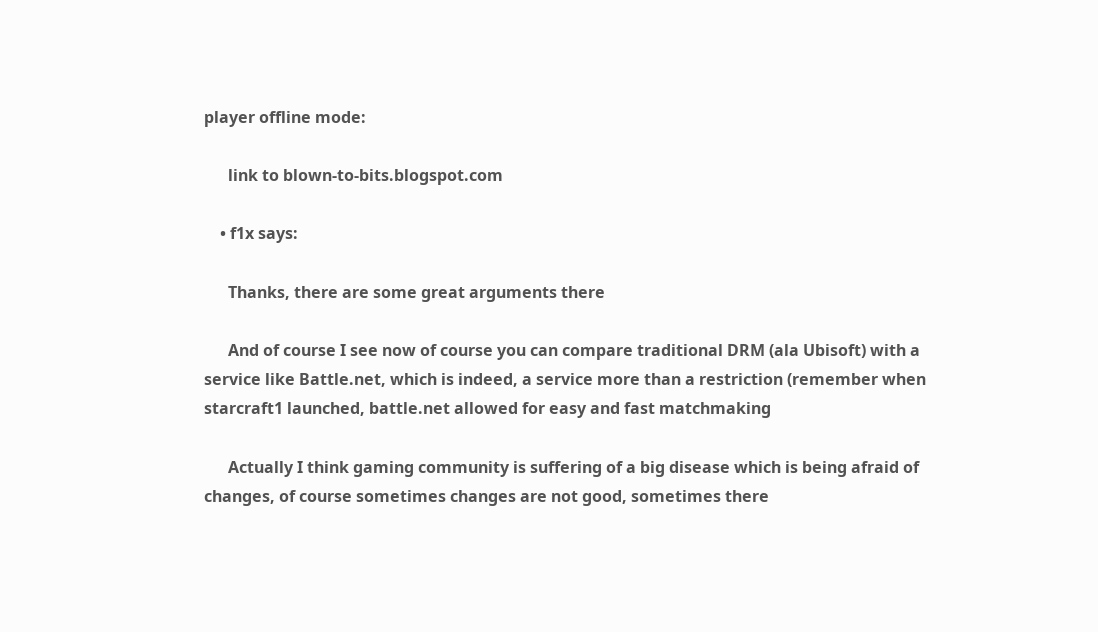player offline mode:

      link to blown-to-bits.blogspot.com

    • f1x says:

      Thanks, there are some great arguments there

      And of course I see now of course you can compare traditional DRM (ala Ubisoft) with a service like Battle.net, which is indeed, a service more than a restriction (remember when starcraft1 launched, battle.net allowed for easy and fast matchmaking

      Actually I think gaming community is suffering of a big disease which is being afraid of changes, of course sometimes changes are not good, sometimes there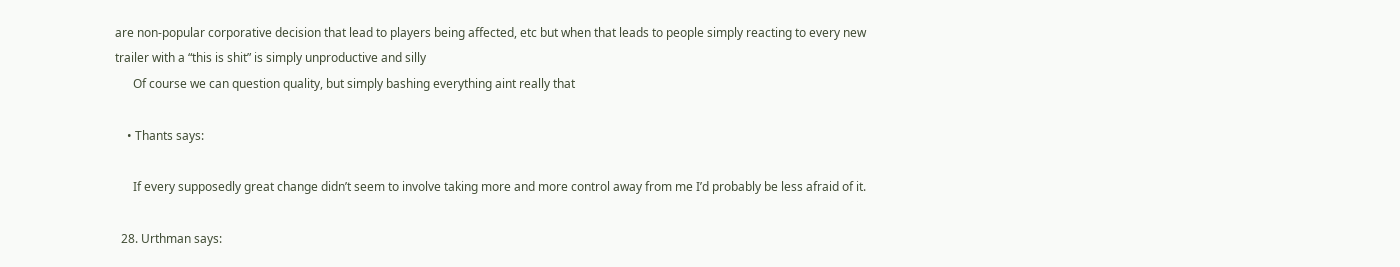are non-popular corporative decision that lead to players being affected, etc but when that leads to people simply reacting to every new trailer with a “this is shit” is simply unproductive and silly
      Of course we can question quality, but simply bashing everything aint really that

    • Thants says:

      If every supposedly great change didn’t seem to involve taking more and more control away from me I’d probably be less afraid of it.

  28. Urthman says: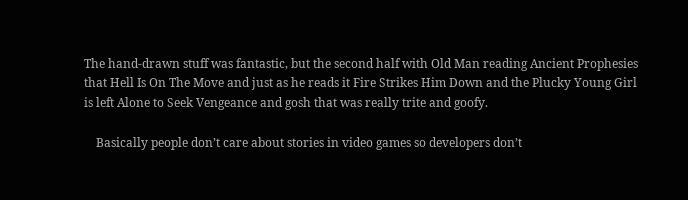The hand-drawn stuff was fantastic, but the second half with Old Man reading Ancient Prophesies that Hell Is On The Move and just as he reads it Fire Strikes Him Down and the Plucky Young Girl is left Alone to Seek Vengeance and gosh that was really trite and goofy.

    Basically people don’t care about stories in video games so developers don’t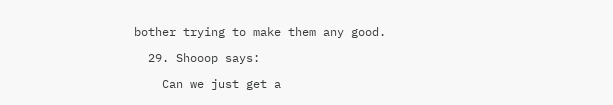bother trying to make them any good.

  29. Shooop says:

    Can we just get a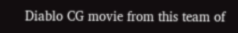Diablo CG movie from this team of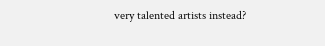very talented artists instead?